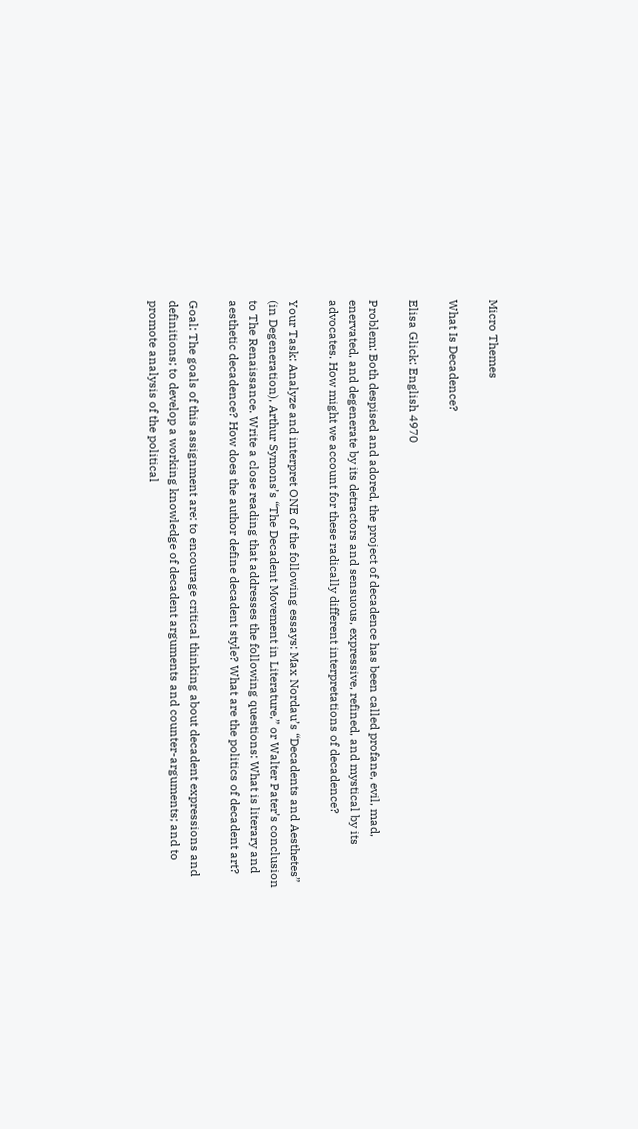Micro Themes

What Is Decadence?

Elisa Glick: English 4970

Problem: Both despised and adored, the project of decadence has been called profane, evil, mad, enervated, and degenerate by its detractors and sensuous, expressive, refined, and mystical by its advocates. How might we account for these radically different interpretations of decadence?

Your Task: Analyze and interpret ONE of the following essays: Max Nordau’s “Decadents and Aesthetes” (in Degeneration), Arthur Symons’s “The Decadent Movement in Literature,” or Walter Pater’s conclusion to The Renaissance. Write a close reading that addresses the following questions: What is literary and aesthetic decadence? How does the author define decadent style? What are the politics of decadent art?

Goal: The goals of this assignment are: to encourage critical thinking about decadent expressions and definitions; to develop a working knowledge of decadent arguments and counter-arguments; and to promote analysis of the political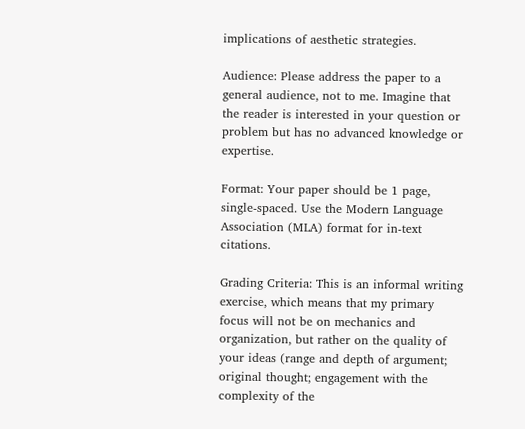implications of aesthetic strategies.

Audience: Please address the paper to a general audience, not to me. Imagine that the reader is interested in your question or problem but has no advanced knowledge or expertise.

Format: Your paper should be 1 page, single-spaced. Use the Modern Language Association (MLA) format for in-text citations.

Grading Criteria: This is an informal writing exercise, which means that my primary focus will not be on mechanics and organization, but rather on the quality of your ideas (range and depth of argument; original thought; engagement with the complexity of the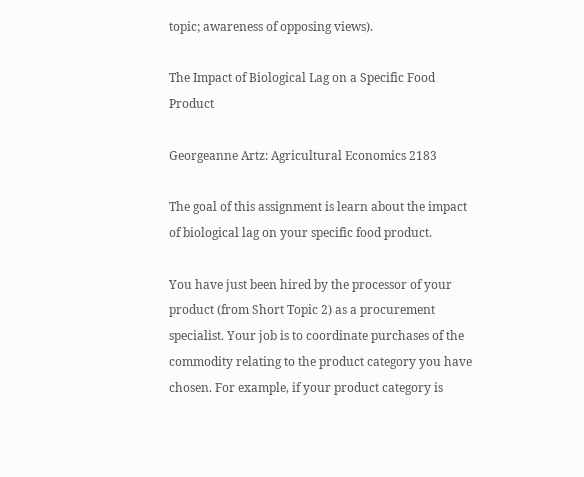topic; awareness of opposing views).

The Impact of Biological Lag on a Specific Food Product

Georgeanne Artz: Agricultural Economics 2183

The goal of this assignment is learn about the impact of biological lag on your specific food product.

You have just been hired by the processor of your product (from Short Topic 2) as a procurement specialist. Your job is to coordinate purchases of the commodity relating to the product category you have chosen. For example, if your product category is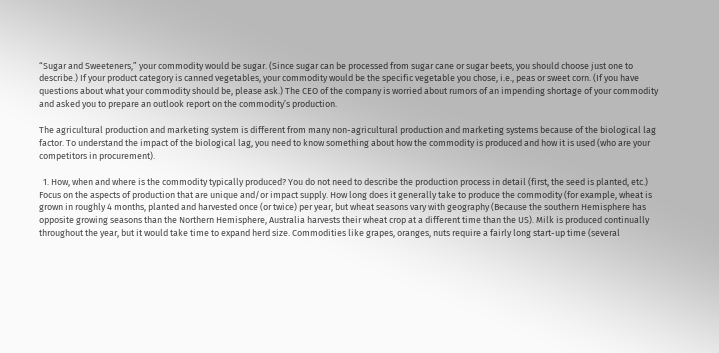“Sugar and Sweeteners,” your commodity would be sugar. (Since sugar can be processed from sugar cane or sugar beets, you should choose just one to describe.) If your product category is canned vegetables, your commodity would be the specific vegetable you chose, i.e., peas or sweet corn. (If you have questions about what your commodity should be, please ask.) The CEO of the company is worried about rumors of an impending shortage of your commodity and asked you to prepare an outlook report on the commodity’s production.

The agricultural production and marketing system is different from many non-agricultural production and marketing systems because of the biological lag factor. To understand the impact of the biological lag, you need to know something about how the commodity is produced and how it is used (who are your competitors in procurement).

  1. How, when and where is the commodity typically produced? You do not need to describe the production process in detail (first, the seed is planted, etc.) Focus on the aspects of production that are unique and/or impact supply. How long does it generally take to produce the commodity (for example, wheat is grown in roughly 4 months, planted and harvested once (or twice) per year, but wheat seasons vary with geography (Because the southern Hemisphere has opposite growing seasons than the Northern Hemisphere, Australia harvests their wheat crop at a different time than the US). Milk is produced continually throughout the year, but it would take time to expand herd size. Commodities like grapes, oranges, nuts require a fairly long start-up time (several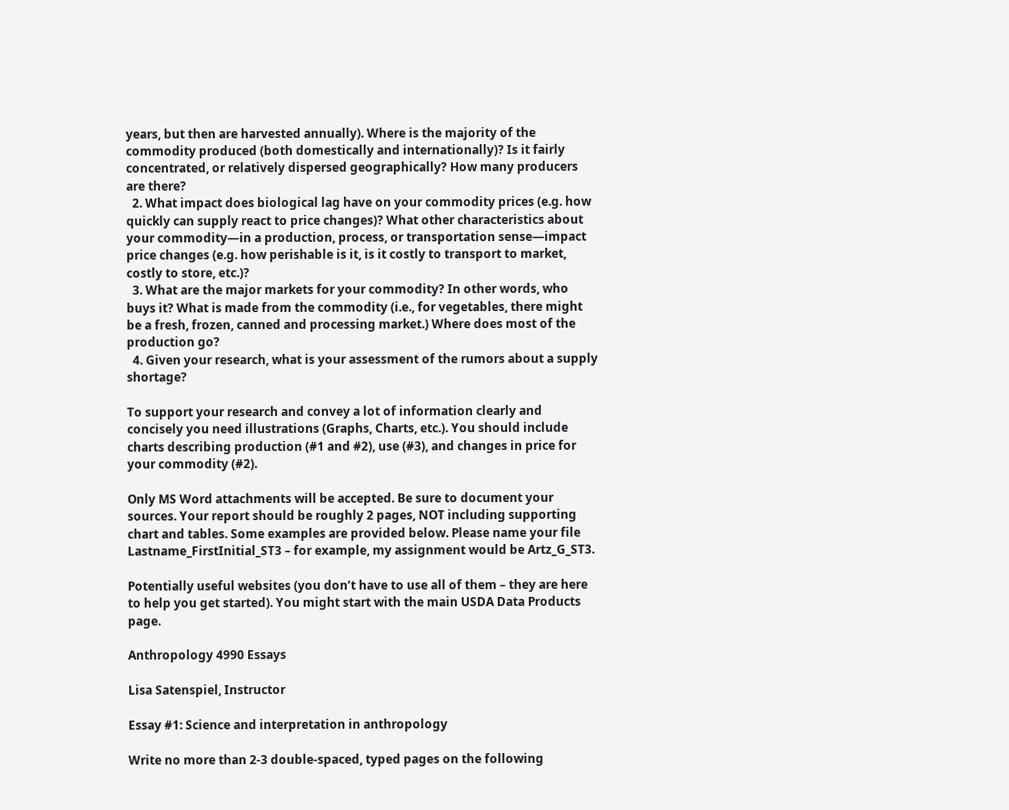years, but then are harvested annually). Where is the majority of the commodity produced (both domestically and internationally)? Is it fairly concentrated, or relatively dispersed geographically? How many producers are there?
  2. What impact does biological lag have on your commodity prices (e.g. how quickly can supply react to price changes)? What other characteristics about your commodity—in a production, process, or transportation sense—impact price changes (e.g. how perishable is it, is it costly to transport to market, costly to store, etc.)?
  3. What are the major markets for your commodity? In other words, who buys it? What is made from the commodity (i.e., for vegetables, there might be a fresh, frozen, canned and processing market.) Where does most of the production go?
  4. Given your research, what is your assessment of the rumors about a supply shortage?

To support your research and convey a lot of information clearly and concisely you need illustrations (Graphs, Charts, etc.). You should include charts describing production (#1 and #2), use (#3), and changes in price for your commodity (#2).

Only MS Word attachments will be accepted. Be sure to document your sources. Your report should be roughly 2 pages, NOT including supporting chart and tables. Some examples are provided below. Please name your file Lastname_FirstInitial_ST3 – for example, my assignment would be Artz_G_ST3.

Potentially useful websites (you don’t have to use all of them – they are here to help you get started). You might start with the main USDA Data Products page.

Anthropology 4990 Essays

Lisa Satenspiel, Instructor

Essay #1: Science and interpretation in anthropology

Write no more than 2-3 double-spaced, typed pages on the following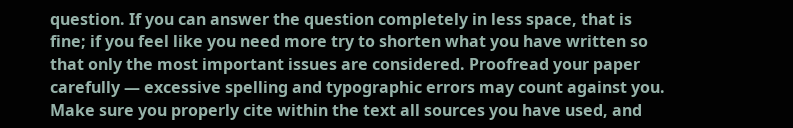question. If you can answer the question completely in less space, that is fine; if you feel like you need more try to shorten what you have written so that only the most important issues are considered. Proofread your paper carefully — excessive spelling and typographic errors may count against you. Make sure you properly cite within the text all sources you have used, and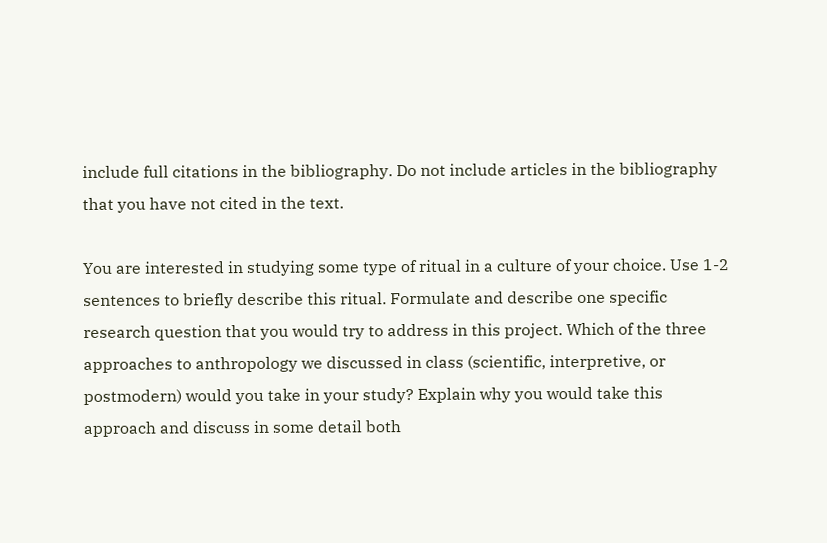include full citations in the bibliography. Do not include articles in the bibliography that you have not cited in the text.

You are interested in studying some type of ritual in a culture of your choice. Use 1-2 sentences to briefly describe this ritual. Formulate and describe one specific research question that you would try to address in this project. Which of the three approaches to anthropology we discussed in class (scientific, interpretive, or postmodern) would you take in your study? Explain why you would take this approach and discuss in some detail both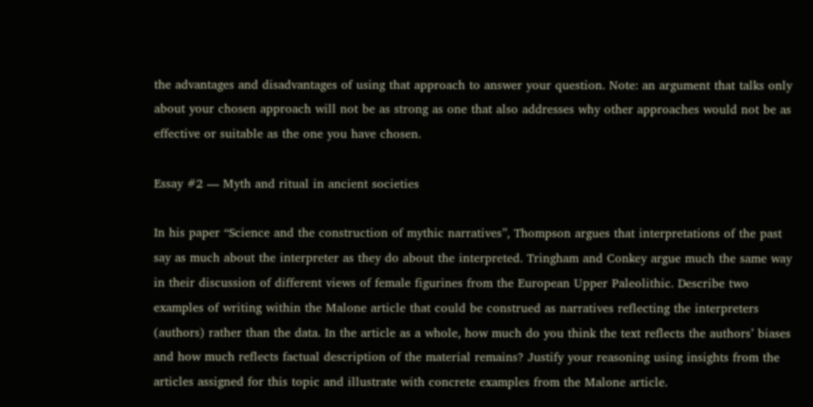the advantages and disadvantages of using that approach to answer your question. Note: an argument that talks only about your chosen approach will not be as strong as one that also addresses why other approaches would not be as effective or suitable as the one you have chosen.

Essay #2 — Myth and ritual in ancient societies

In his paper “Science and the construction of mythic narratives”, Thompson argues that interpretations of the past say as much about the interpreter as they do about the interpreted. Tringham and Conkey argue much the same way in their discussion of different views of female figurines from the European Upper Paleolithic. Describe two examples of writing within the Malone article that could be construed as narratives reflecting the interpreters (authors) rather than the data. In the article as a whole, how much do you think the text reflects the authors’ biases and how much reflects factual description of the material remains? Justify your reasoning using insights from the articles assigned for this topic and illustrate with concrete examples from the Malone article.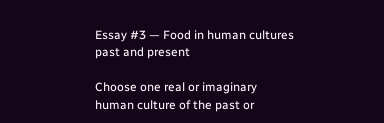Essay #3 — Food in human cultures past and present

Choose one real or imaginary human culture of the past or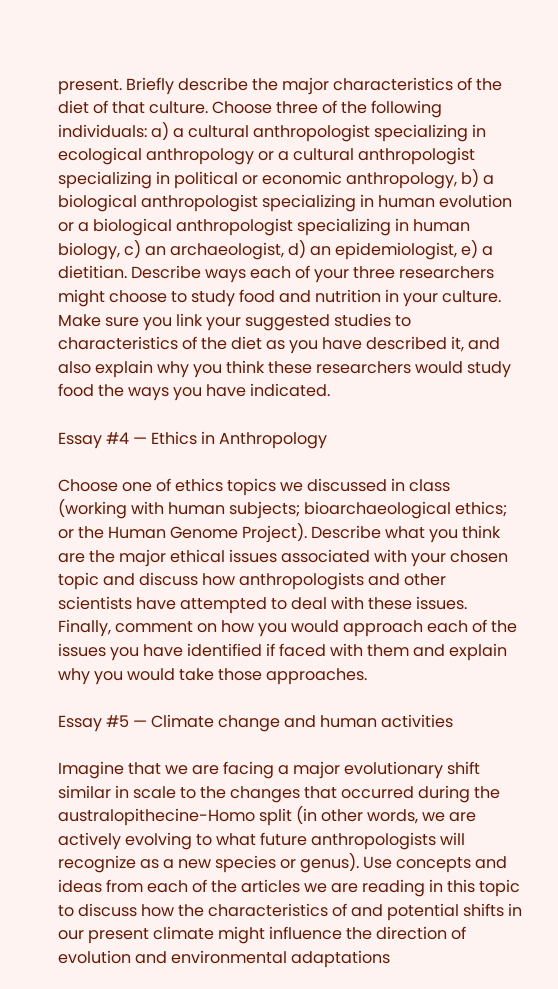present. Briefly describe the major characteristics of the diet of that culture. Choose three of the following individuals: a) a cultural anthropologist specializing in ecological anthropology or a cultural anthropologist specializing in political or economic anthropology, b) a biological anthropologist specializing in human evolution or a biological anthropologist specializing in human biology, c) an archaeologist, d) an epidemiologist, e) a dietitian. Describe ways each of your three researchers might choose to study food and nutrition in your culture. Make sure you link your suggested studies to characteristics of the diet as you have described it, and also explain why you think these researchers would study food the ways you have indicated.

Essay #4 — Ethics in Anthropology

Choose one of ethics topics we discussed in class (working with human subjects; bioarchaeological ethics; or the Human Genome Project). Describe what you think are the major ethical issues associated with your chosen topic and discuss how anthropologists and other scientists have attempted to deal with these issues. Finally, comment on how you would approach each of the issues you have identified if faced with them and explain why you would take those approaches.

Essay #5 — Climate change and human activities

Imagine that we are facing a major evolutionary shift similar in scale to the changes that occurred during the australopithecine-Homo split (in other words, we are actively evolving to what future anthropologists will recognize as a new species or genus). Use concepts and ideas from each of the articles we are reading in this topic to discuss how the characteristics of and potential shifts in our present climate might influence the direction of evolution and environmental adaptations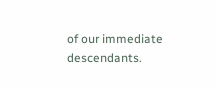of our immediate descendants.